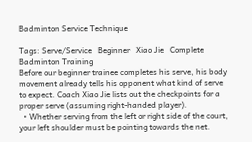Badminton Service Technique

Tags: Serve/Service   Beginner   Xiao Jie   Complete Badminton Training
Before our beginner trainee completes his serve, his body movement already tells his opponent what kind of serve to expect. Coach Xiao Jie lists out the checkpoints for a proper serve (assuming right-handed player).
  • Whether serving from the left or right side of the court, your left shoulder must be pointing towards the net.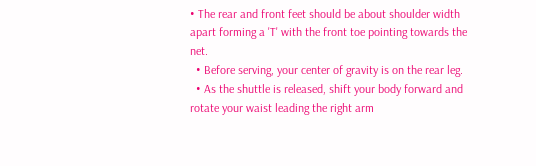• The rear and front feet should be about shoulder width apart forming a 'T' with the front toe pointing towards the net.
  • Before serving, your center of gravity is on the rear leg.
  • As the shuttle is released, shift your body forward and rotate your waist leading the right arm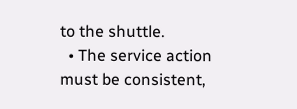to the shuttle.
  • The service action must be consistent,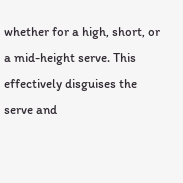whether for a high, short, or a mid-height serve. This effectively disguises the serve and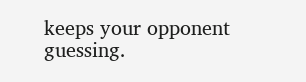keeps your opponent guessing.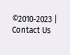©2010-2023 | Contact Us